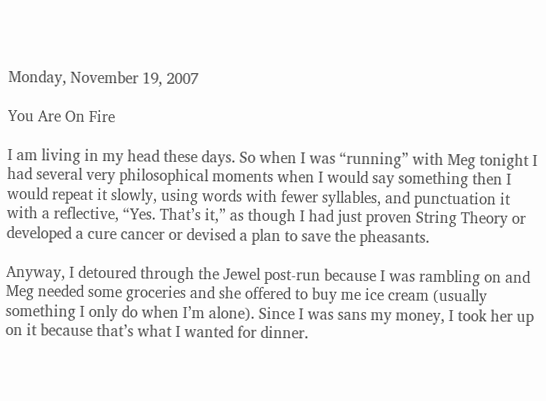Monday, November 19, 2007

You Are On Fire

I am living in my head these days. So when I was “running” with Meg tonight I had several very philosophical moments when I would say something then I would repeat it slowly, using words with fewer syllables, and punctuation it with a reflective, “Yes. That’s it,” as though I had just proven String Theory or developed a cure cancer or devised a plan to save the pheasants.

Anyway, I detoured through the Jewel post-run because I was rambling on and Meg needed some groceries and she offered to buy me ice cream (usually something I only do when I’m alone). Since I was sans my money, I took her up on it because that’s what I wanted for dinner.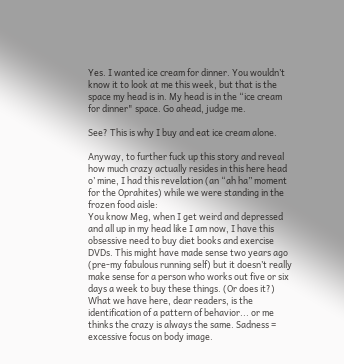Yes. I wanted ice cream for dinner. You wouldn’t know it to look at me this week, but that is the space my head is in. My head is in the “ice cream for dinner" space. Go ahead, judge me.

See? This is why I buy and eat ice cream alone.

Anyway, to further fuck up this story and reveal how much crazy actually resides in this here head o’ mine, I had this revelation (an “ah ha” moment for the Oprahites) while we were standing in the frozen food aisle:
You know Meg, when I get weird and depressed and all up in my head like I am now, I have this obsessive need to buy diet books and exercise DVDs. This might have made sense two years ago (pre-my fabulous running self) but it doesn’t really make sense for a person who works out five or six days a week to buy these things. (Or does it?)
What we have here, dear readers, is the identification of a pattern of behavior... or me thinks the crazy is always the same. Sadness = excessive focus on body image.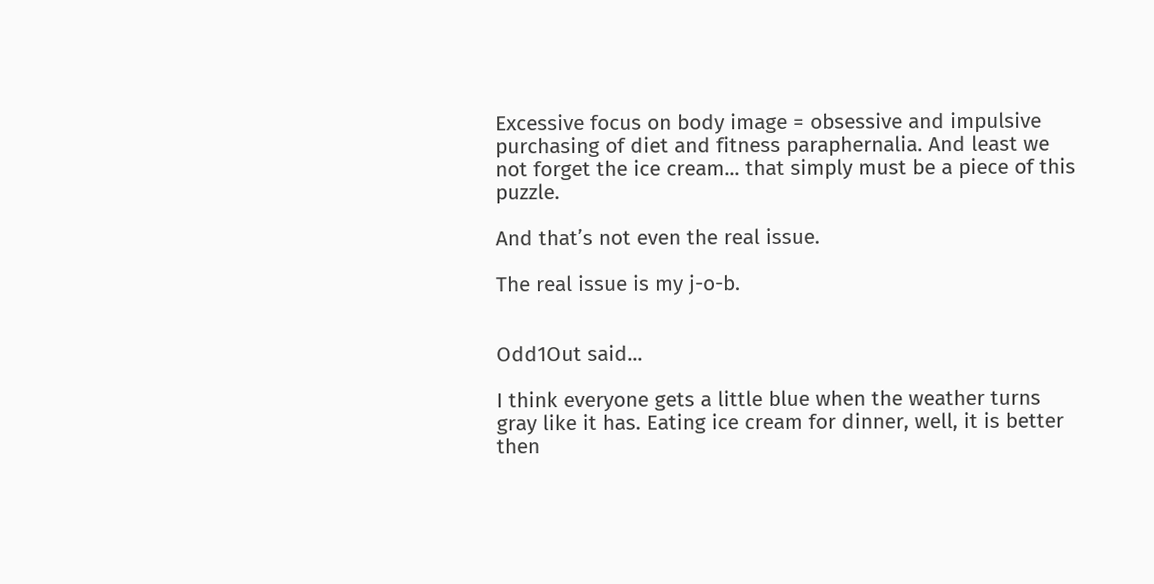Excessive focus on body image = obsessive and impulsive purchasing of diet and fitness paraphernalia. And least we not forget the ice cream... that simply must be a piece of this puzzle.

And that’s not even the real issue.

The real issue is my j-o-b.


Odd1Out said...

I think everyone gets a little blue when the weather turns gray like it has. Eating ice cream for dinner, well, it is better then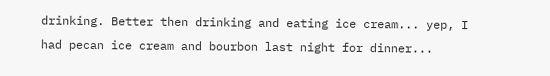drinking. Better then drinking and eating ice cream... yep, I had pecan ice cream and bourbon last night for dinner...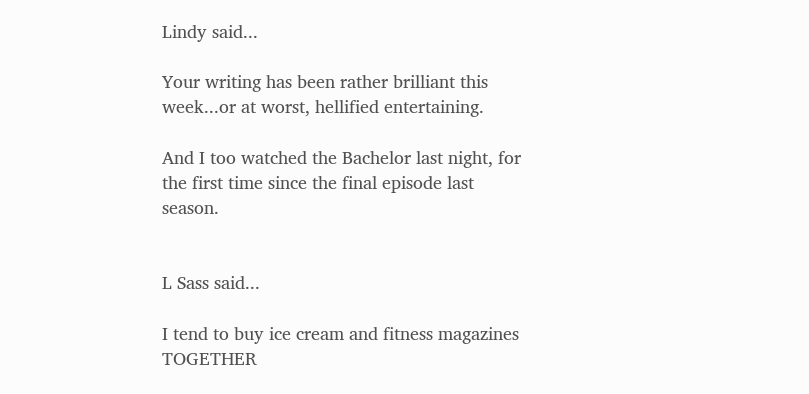Lindy said...

Your writing has been rather brilliant this week...or at worst, hellified entertaining.

And I too watched the Bachelor last night, for the first time since the final episode last season.


L Sass said...

I tend to buy ice cream and fitness magazines TOGETHER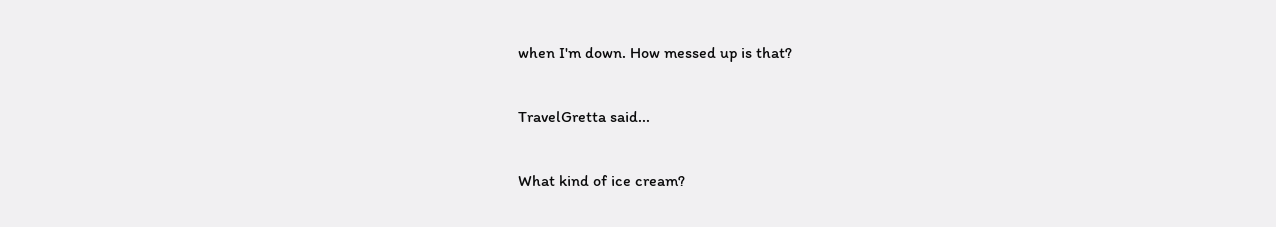when I'm down. How messed up is that?

TravelGretta said...

What kind of ice cream?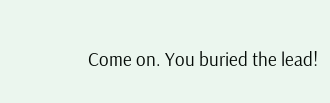Come on. You buried the lead!